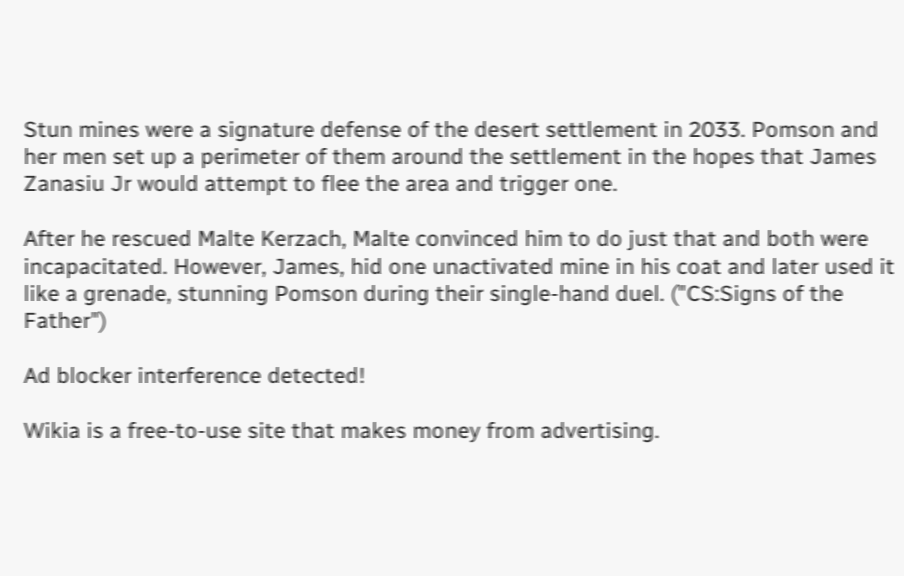Stun mines were a signature defense of the desert settlement in 2033. Pomson and her men set up a perimeter of them around the settlement in the hopes that James Zanasiu Jr would attempt to flee the area and trigger one.

After he rescued Malte Kerzach, Malte convinced him to do just that and both were incapacitated. However, James, hid one unactivated mine in his coat and later used it like a grenade, stunning Pomson during their single-hand duel. ("CS:Signs of the Father")

Ad blocker interference detected!

Wikia is a free-to-use site that makes money from advertising.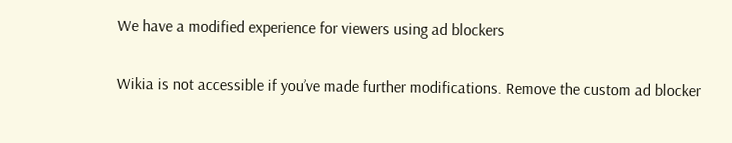We have a modified experience for viewers using ad blockers

Wikia is not accessible if you’ve made further modifications. Remove the custom ad blocker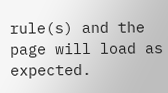rule(s) and the page will load as expected.